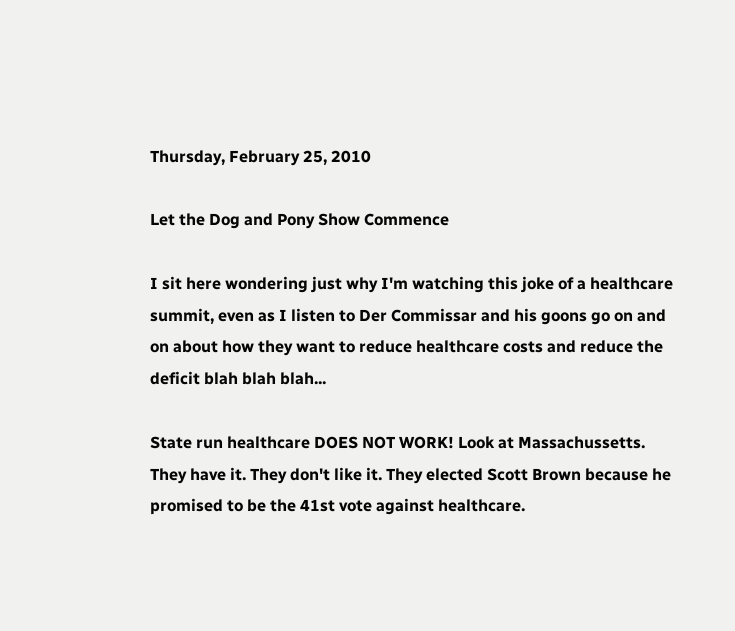Thursday, February 25, 2010

Let the Dog and Pony Show Commence

I sit here wondering just why I'm watching this joke of a healthcare summit, even as I listen to Der Commissar and his goons go on and on about how they want to reduce healthcare costs and reduce the deficit blah blah blah...

State run healthcare DOES NOT WORK! Look at Massachussetts. They have it. They don't like it. They elected Scott Brown because he promised to be the 41st vote against healthcare.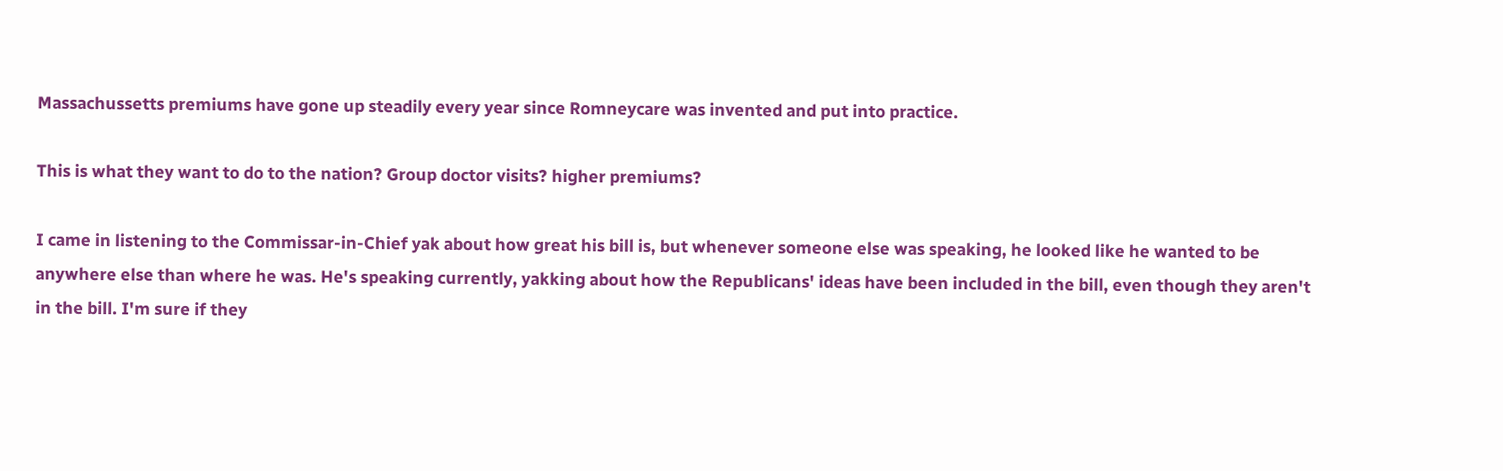Massachussetts premiums have gone up steadily every year since Romneycare was invented and put into practice.

This is what they want to do to the nation? Group doctor visits? higher premiums?

I came in listening to the Commissar-in-Chief yak about how great his bill is, but whenever someone else was speaking, he looked like he wanted to be anywhere else than where he was. He's speaking currently, yakking about how the Republicans' ideas have been included in the bill, even though they aren't in the bill. I'm sure if they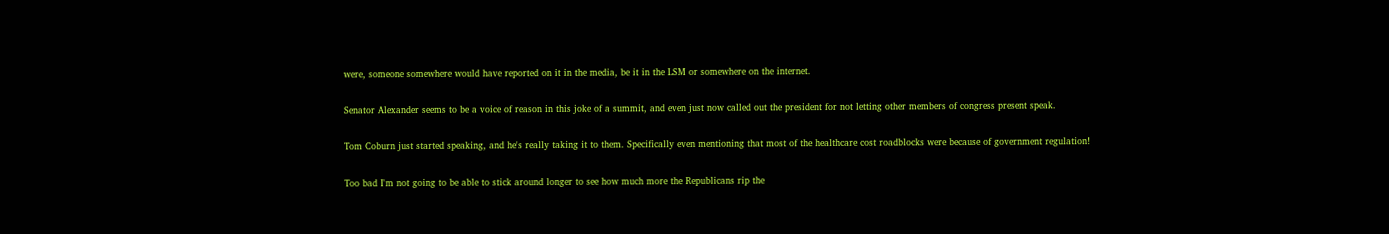were, someone somewhere would have reported on it in the media, be it in the LSM or somewhere on the internet.

Senator Alexander seems to be a voice of reason in this joke of a summit, and even just now called out the president for not letting other members of congress present speak.

Tom Coburn just started speaking, and he's really taking it to them. Specifically even mentioning that most of the healthcare cost roadblocks were because of government regulation!

Too bad I'm not going to be able to stick around longer to see how much more the Republicans rip the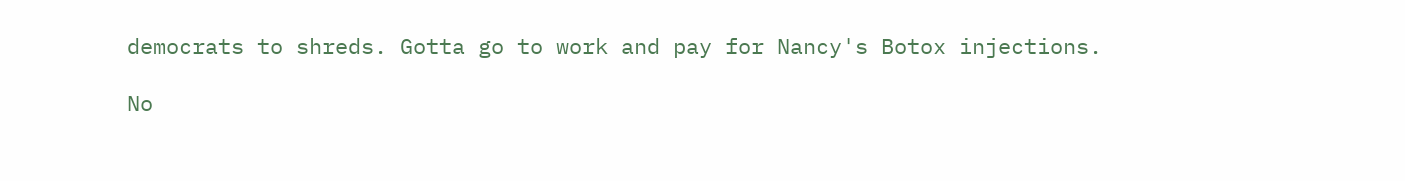democrats to shreds. Gotta go to work and pay for Nancy's Botox injections.

No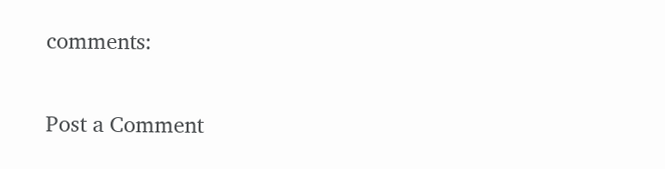comments:

Post a Comment